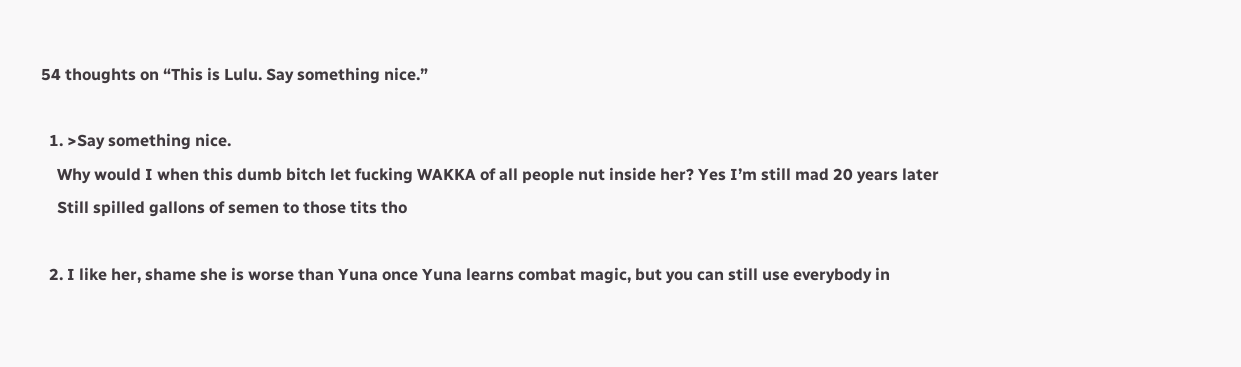54 thoughts on “This is Lulu. Say something nice.”

  1. >Say something nice.
    Why would I when this dumb bitch let fucking WAKKA of all people nut inside her? Yes I’m still mad 20 years later
    Still spilled gallons of semen to those tits tho

  2. I like her, shame she is worse than Yuna once Yuna learns combat magic, but you can still use everybody in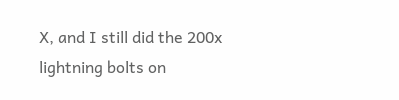X, and I still did the 200x lightning bolts on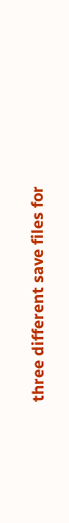three different save files for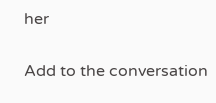her


Add to the conversation